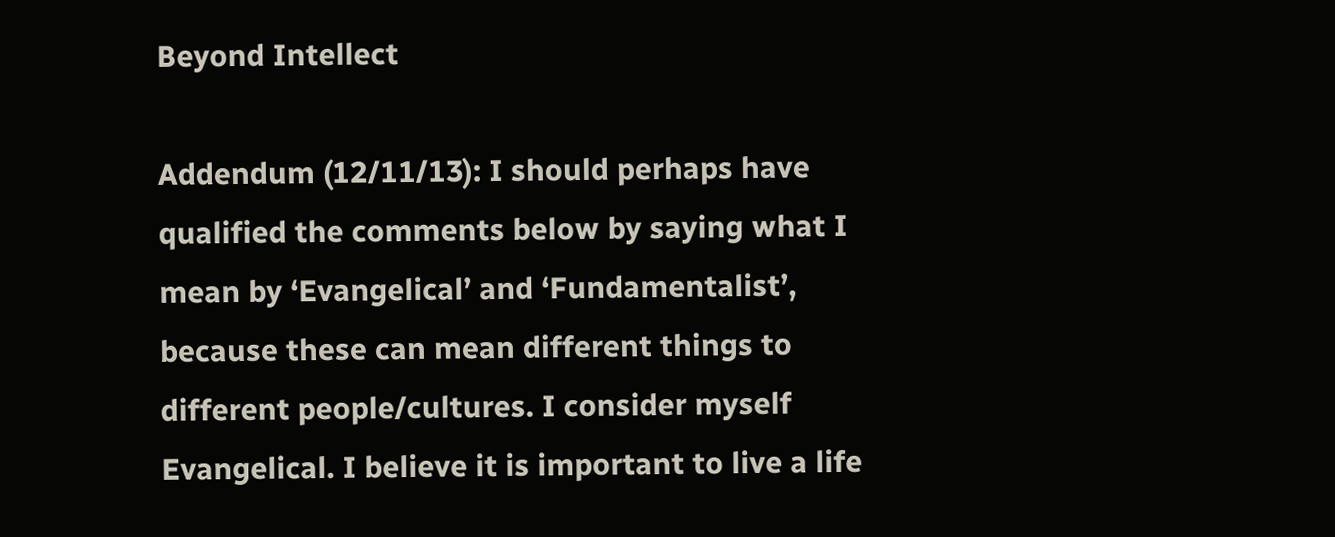Beyond Intellect

Addendum (12/11/13): I should perhaps have qualified the comments below by saying what I mean by ‘Evangelical’ and ‘Fundamentalist’, because these can mean different things to different people/cultures. I consider myself Evangelical. I believe it is important to live a life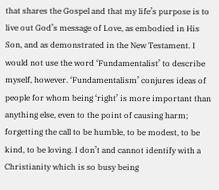that shares the Gospel and that my life’s purpose is to live out God’s message of Love, as embodied in His Son, and as demonstrated in the New Testament. I would not use the word ‘Fundamentalist’ to describe myself, however. ‘Fundamentalism’ conjures ideas of people for whom being ‘right’ is more important than anything else, even to the point of causing harm; forgetting the call to be humble, to be modest, to be kind, to be loving. I don’t and cannot identify with a Christianity which is so busy being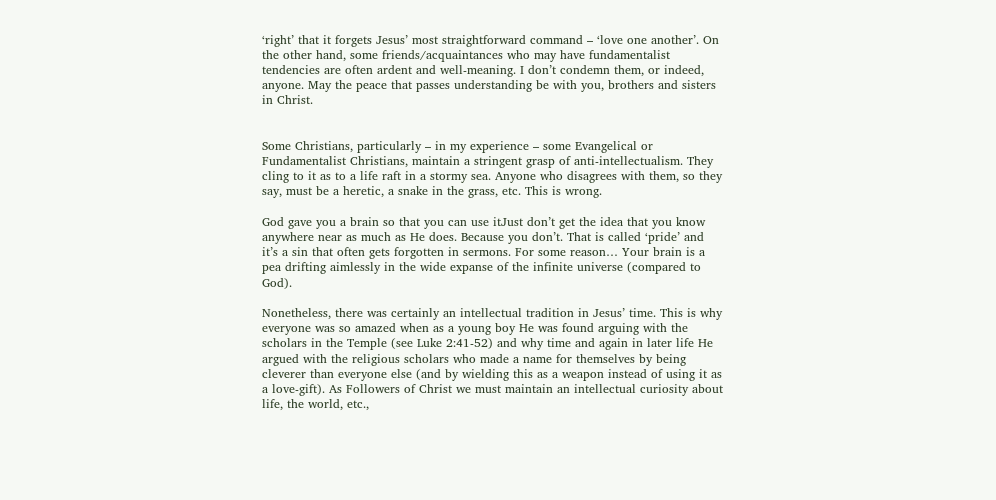‘right’ that it forgets Jesus’ most straightforward command – ‘love one another’. On the other hand, some friends/acquaintances who may have fundamentalist tendencies are often ardent and well-meaning. I don’t condemn them, or indeed, anyone. May the peace that passes understanding be with you, brothers and sisters in Christ.


Some Christians, particularly – in my experience – some Evangelical or Fundamentalist Christians, maintain a stringent grasp of anti-intellectualism. They cling to it as to a life raft in a stormy sea. Anyone who disagrees with them, so they say, must be a heretic, a snake in the grass, etc. This is wrong.

God gave you a brain so that you can use itJust don’t get the idea that you know anywhere near as much as He does. Because you don’t. That is called ‘pride’ and it’s a sin that often gets forgotten in sermons. For some reason… Your brain is a pea drifting aimlessly in the wide expanse of the infinite universe (compared to God).

Nonetheless, there was certainly an intellectual tradition in Jesus’ time. This is why everyone was so amazed when as a young boy He was found arguing with the scholars in the Temple (see Luke 2:41-52) and why time and again in later life He argued with the religious scholars who made a name for themselves by being cleverer than everyone else (and by wielding this as a weapon instead of using it as a love-gift). As Followers of Christ we must maintain an intellectual curiosity about life, the world, etc.,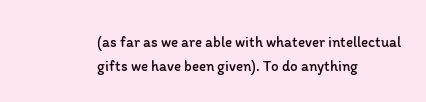(as far as we are able with whatever intellectual gifts we have been given). To do anything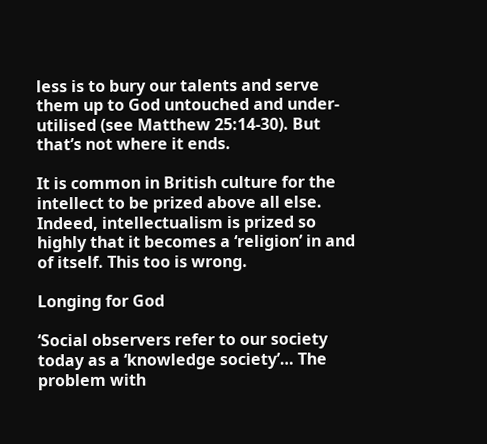less is to bury our talents and serve them up to God untouched and under-utilised (see Matthew 25:14-30). But that’s not where it ends.

It is common in British culture for the intellect to be prized above all else. Indeed, intellectualism is prized so highly that it becomes a ‘religion’ in and of itself. This too is wrong.

Longing for God

‘Social observers refer to our society today as a ‘knowledge society’… The problem with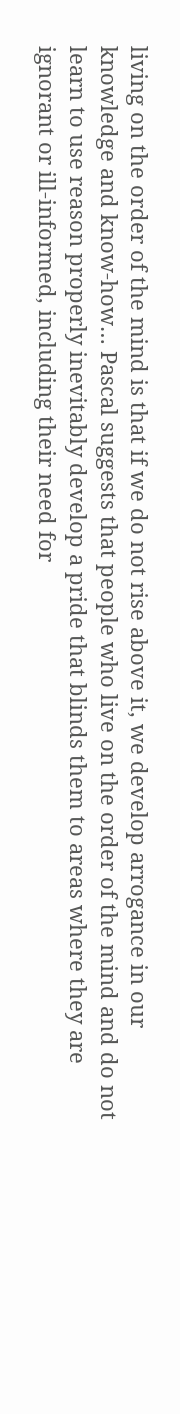living on the order of the mind is that if we do not rise above it, we develop arrogance in our knowledge and know-how… Pascal suggests that people who live on the order of the mind and do not learn to use reason properly inevitably develop a pride that blinds them to areas where they are ignorant or ill-informed, including their need for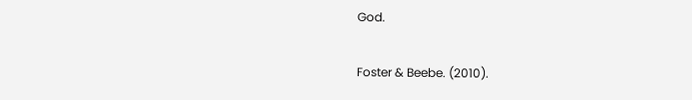God.

Foster & Beebe. (2010).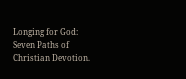Longing for God: Seven Paths of Christian Devotion.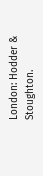London: Hodder & Stoughton.